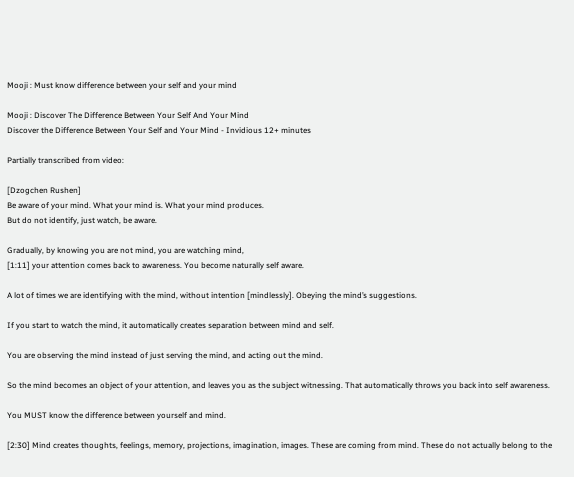Mooji : Must know difference between your self and your mind

Mooji : Discover The Difference Between Your Self And Your Mind
Discover the Difference Between Your Self and Your Mind - Invidious 12+ minutes

Partially transcribed from video:

[Dzogchen Rushen]
Be aware of your mind. What your mind is. What your mind produces.
But do not identify, just watch, be aware.

Gradually, by knowing you are not mind, you are watching mind,
[1:11] your attention comes back to awareness. You become naturally self aware.

A lot of times we are identifying with the mind, without intention [mindlessly]. Obeying the mind’s suggestions.

If you start to watch the mind, it automatically creates separation between mind and self.

You are observing the mind instead of just serving the mind, and acting out the mind.

So the mind becomes an object of your attention, and leaves you as the subject witnessing. That automatically throws you back into self awareness.

You MUST know the difference between yourself and mind.

[2:30] Mind creates thoughts, feelings, memory, projections, imagination, images. These are coming from mind. These do not actually belong to the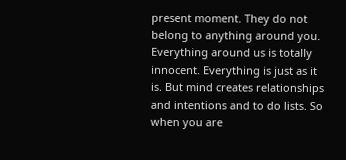present moment. They do not belong to anything around you. Everything around us is totally innocent. Everything is just as it is. But mind creates relationships and intentions and to do lists. So when you are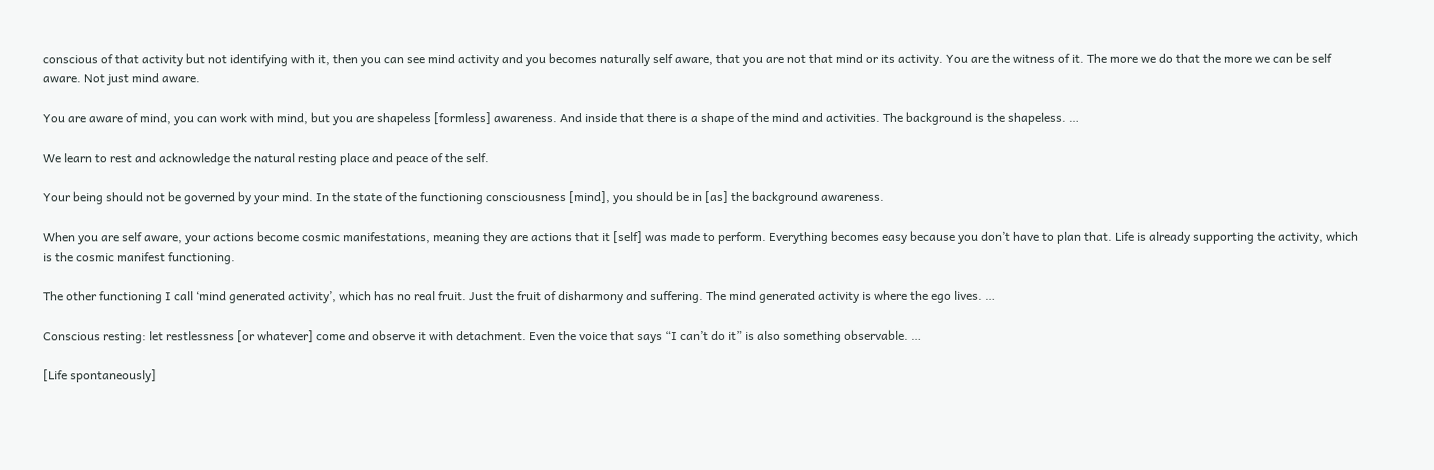conscious of that activity but not identifying with it, then you can see mind activity and you becomes naturally self aware, that you are not that mind or its activity. You are the witness of it. The more we do that the more we can be self aware. Not just mind aware.

You are aware of mind, you can work with mind, but you are shapeless [formless] awareness. And inside that there is a shape of the mind and activities. The background is the shapeless. …

We learn to rest and acknowledge the natural resting place and peace of the self.

Your being should not be governed by your mind. In the state of the functioning consciousness [mind], you should be in [as] the background awareness.

When you are self aware, your actions become cosmic manifestations, meaning they are actions that it [self] was made to perform. Everything becomes easy because you don’t have to plan that. Life is already supporting the activity, which is the cosmic manifest functioning.

The other functioning I call ‘mind generated activity’, which has no real fruit. Just the fruit of disharmony and suffering. The mind generated activity is where the ego lives. …

Conscious resting: let restlessness [or whatever] come and observe it with detachment. Even the voice that says “I can’t do it” is also something observable. …

[Life spontaneously]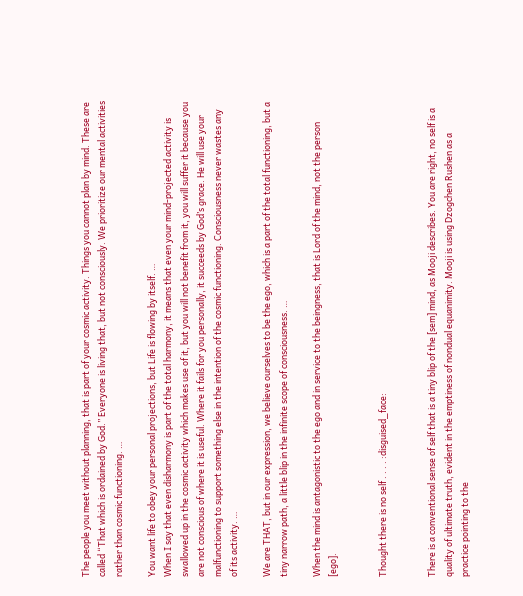The people you meet without planning, that is part of your cosmic activity. Things you cannot plan by mind. These are called “That which is ordained by God.” Everyone is living that, but not consciously. We prioritize our mental activities rather than cosmic functioning. …

You want life to obey your personal projections, but Life is flowing by itself. …
When I say that even disharmony is part of the total harmony, it means that even your mind-projected activity is swallowed up in the cosmic activity which makes use of it, but you will not benefit from it, you will suffer it because you are not conscious of where it is useful. Where it fails for you personally, it succeeds by God’s grace. He will use your malfunctioning to support something else in the intention of the cosmic functioning. Consciousness never wastes any of its activity. …

We are THAT, but in our expression, we believe ourselves to be the ego, which is a part of the total functioning, but a tiny narrow path, a little blip in the infinite scope of consciousness. …

When the mind is antagonistic to the ego and in service to the beingness, that is Lord of the mind, not the person [ego].


Thought there is no self . . . . :disguised_face:


There is a conventional sense of self that is a tiny blip of the [sem] mind, as Mooji describes. You are right, no self is a quality of ultimate truth, evident in the emptiness of nondual equanimity. Mooji is using Dzogchen Rushen as a practice pointing to the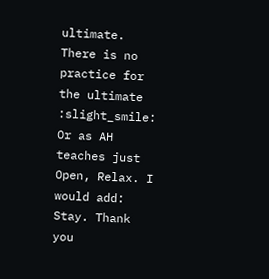ultimate. There is no practice for the ultimate :slight_smile: Or as AH teaches just Open, Relax. I would add: Stay. Thank you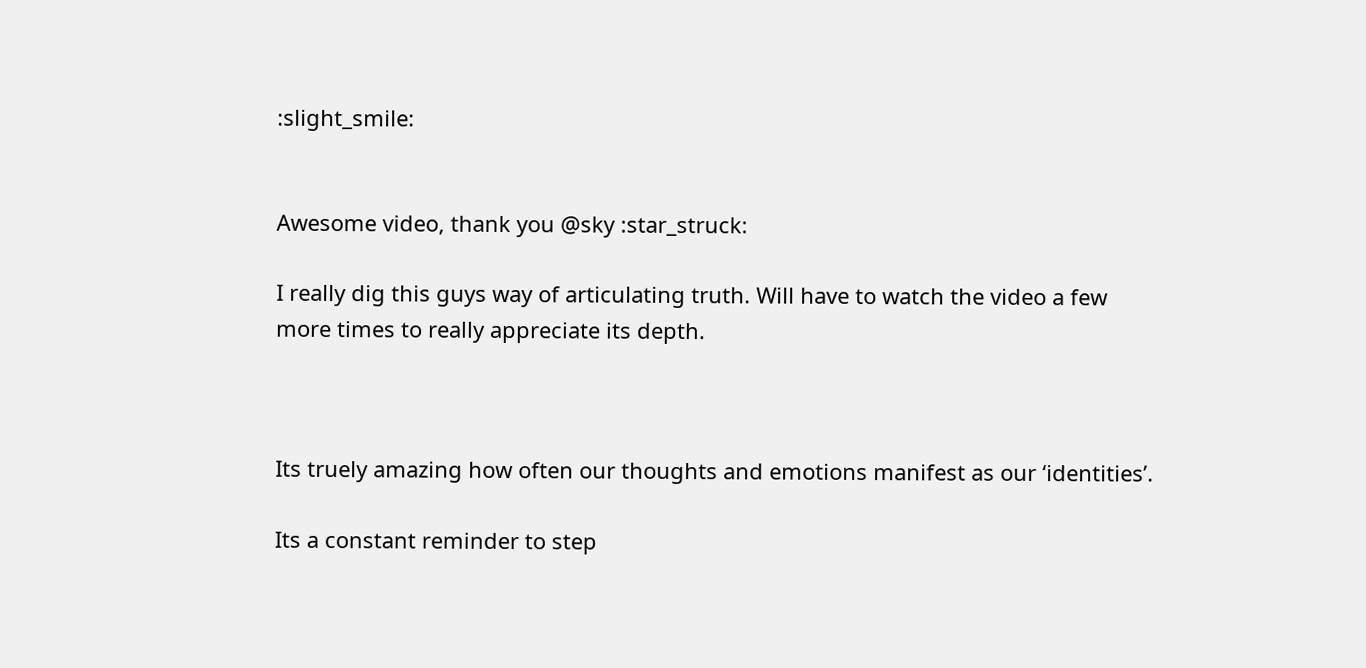:slight_smile:


Awesome video, thank you @sky :star_struck:

I really dig this guys way of articulating truth. Will have to watch the video a few more times to really appreciate its depth.



Its truely amazing how often our thoughts and emotions manifest as our ‘identities’.

Its a constant reminder to step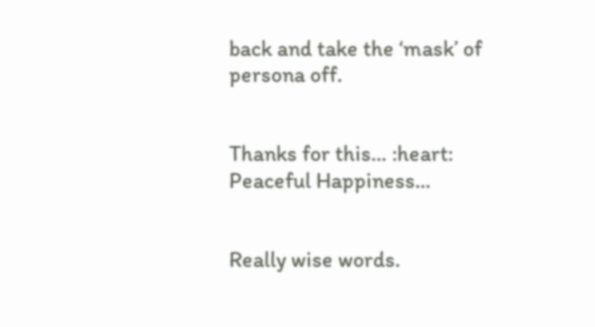back and take the ‘mask’ of persona off.


Thanks for this… :heart:
Peaceful Happiness…


Really wise words.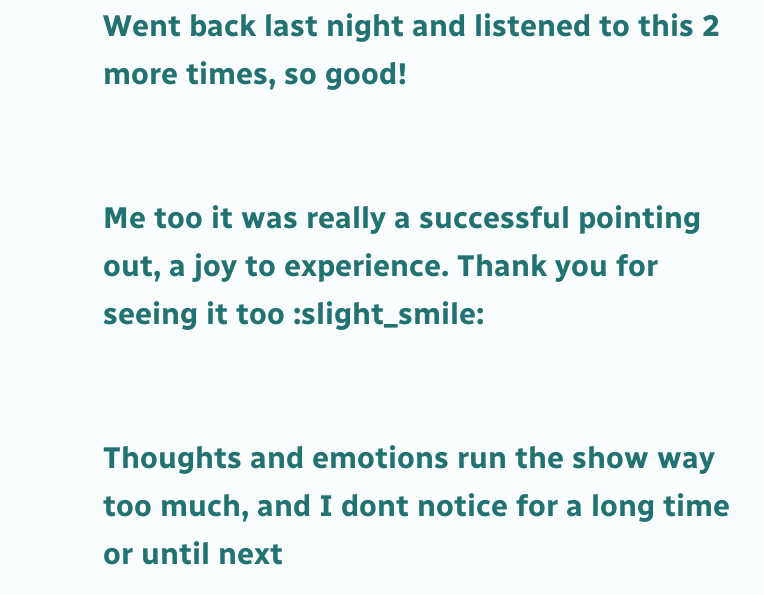Went back last night and listened to this 2 more times, so good!


Me too it was really a successful pointing out, a joy to experience. Thank you for seeing it too :slight_smile:


Thoughts and emotions run the show way too much, and I dont notice for a long time or until next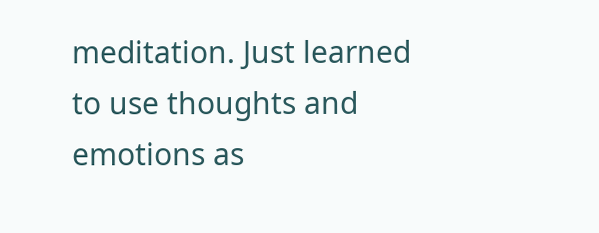meditation. Just learned to use thoughts and emotions as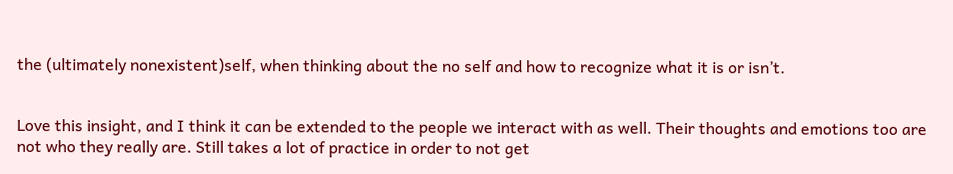the (ultimately nonexistent)self, when thinking about the no self and how to recognize what it is or isn’t.


Love this insight, and I think it can be extended to the people we interact with as well. Their thoughts and emotions too are not who they really are. Still takes a lot of practice in order to not get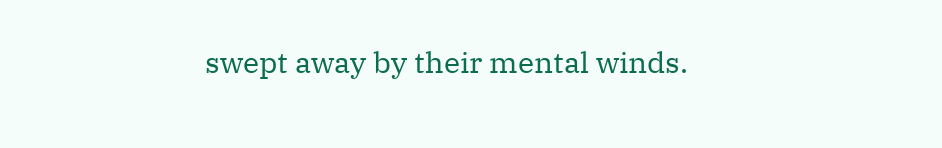swept away by their mental winds.